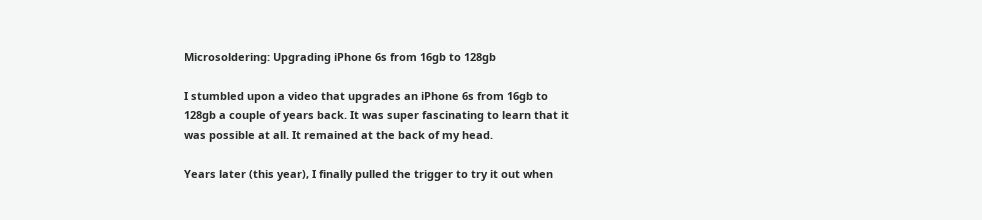Microsoldering: Upgrading iPhone 6s from 16gb to 128gb

I stumbled upon a video that upgrades an iPhone 6s from 16gb to 128gb a couple of years back. It was super fascinating to learn that it was possible at all. It remained at the back of my head.

Years later (this year), I finally pulled the trigger to try it out when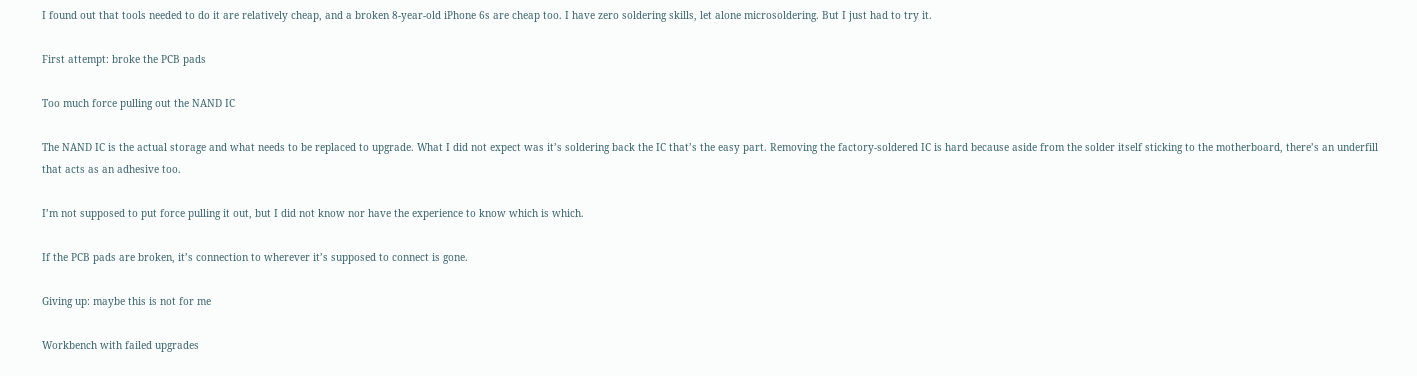I found out that tools needed to do it are relatively cheap, and a broken 8-year-old iPhone 6s are cheap too. I have zero soldering skills, let alone microsoldering. But I just had to try it.

First attempt: broke the PCB pads

Too much force pulling out the NAND IC

The NAND IC is the actual storage and what needs to be replaced to upgrade. What I did not expect was it’s soldering back the IC that’s the easy part. Removing the factory-soldered IC is hard because aside from the solder itself sticking to the motherboard, there’s an underfill that acts as an adhesive too.

I’m not supposed to put force pulling it out, but I did not know nor have the experience to know which is which.

If the PCB pads are broken, it’s connection to wherever it’s supposed to connect is gone.

Giving up: maybe this is not for me

Workbench with failed upgrades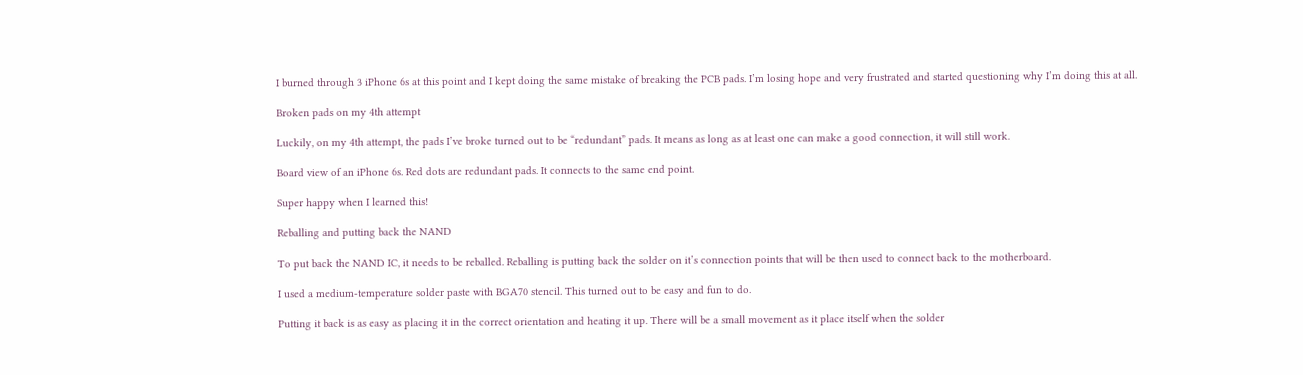I burned through 3 iPhone 6s at this point and I kept doing the same mistake of breaking the PCB pads. I’m losing hope and very frustrated and started questioning why I’m doing this at all.

Broken pads on my 4th attempt

Luckily, on my 4th attempt, the pads I’ve broke turned out to be “redundant” pads. It means as long as at least one can make a good connection, it will still work.

Board view of an iPhone 6s. Red dots are redundant pads. It connects to the same end point.

Super happy when I learned this!

Reballing and putting back the NAND

To put back the NAND IC, it needs to be reballed. Reballing is putting back the solder on it’s connection points that will be then used to connect back to the motherboard.

I used a medium-temperature solder paste with BGA70 stencil. This turned out to be easy and fun to do.

Putting it back is as easy as placing it in the correct orientation and heating it up. There will be a small movement as it place itself when the solder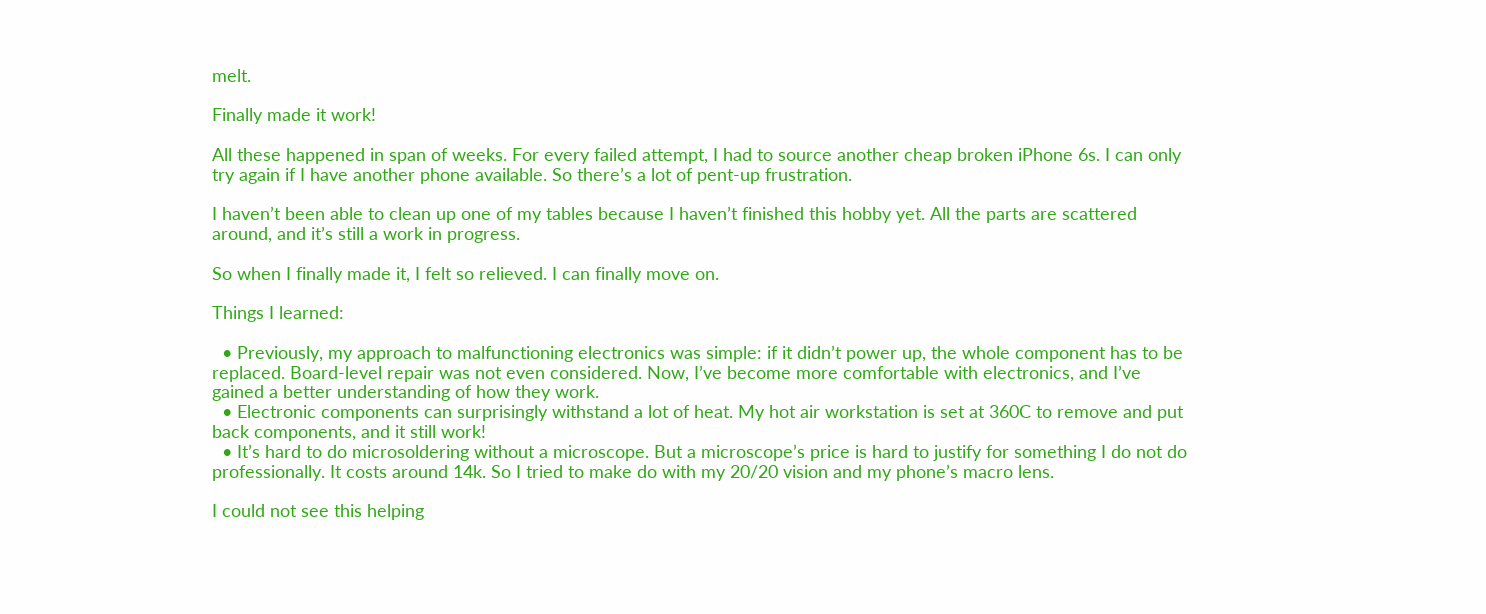melt.

Finally made it work!

All these happened in span of weeks. For every failed attempt, I had to source another cheap broken iPhone 6s. I can only try again if I have another phone available. So there’s a lot of pent-up frustration.

I haven’t been able to clean up one of my tables because I haven’t finished this hobby yet. All the parts are scattered around, and it’s still a work in progress.

So when I finally made it, I felt so relieved. I can finally move on.

Things I learned:

  • Previously, my approach to malfunctioning electronics was simple: if it didn’t power up, the whole component has to be replaced. Board-level repair was not even considered. Now, I’ve become more comfortable with electronics, and I’ve gained a better understanding of how they work.
  • Electronic components can surprisingly withstand a lot of heat. My hot air workstation is set at 360C to remove and put back components, and it still work!
  • It’s hard to do microsoldering without a microscope. But a microscope’s price is hard to justify for something I do not do professionally. It costs around 14k. So I tried to make do with my 20/20 vision and my phone’s macro lens.

I could not see this helping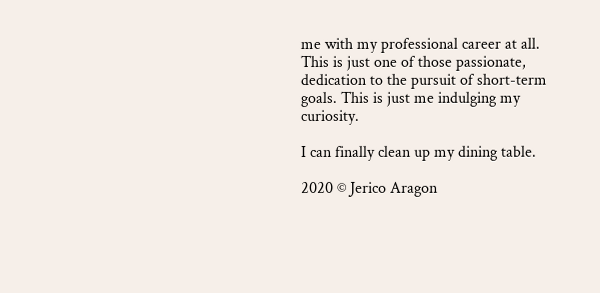me with my professional career at all. This is just one of those passionate, dedication to the pursuit of short-term goals. This is just me indulging my curiosity.

I can finally clean up my dining table.

2020 © Jerico Aragon